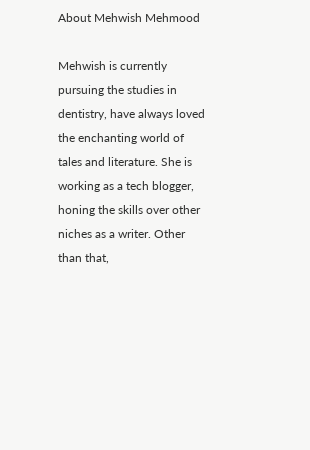About Mehwish Mehmood

Mehwish is currently pursuing the studies in dentistry, have always loved the enchanting world of tales and literature. She is working as a tech blogger, honing the skills over other niches as a writer. Other than that,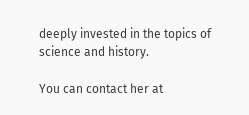deeply invested in the topics of science and history.

You can contact her at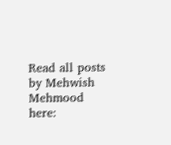Read all posts by Mehwish Mehmood here: